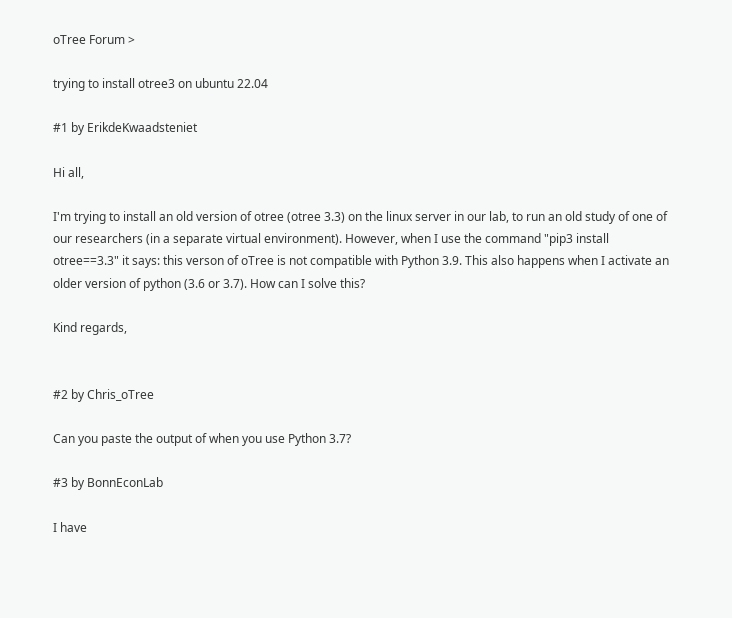oTree Forum >

trying to install otree3 on ubuntu 22.04

#1 by ErikdeKwaadsteniet

Hi all,

I'm trying to install an old version of otree (otree 3.3) on the linux server in our lab, to run an old study of one of our researchers (in a separate virtual environment). However, when I use the command "pip3 install otree==3.3" it says: this verson of oTree is not compatible with Python 3.9. This also happens when I activate an older version of python (3.6 or 3.7). How can I solve this?

Kind regards,


#2 by Chris_oTree

Can you paste the output of when you use Python 3.7?

#3 by BonnEconLab

I have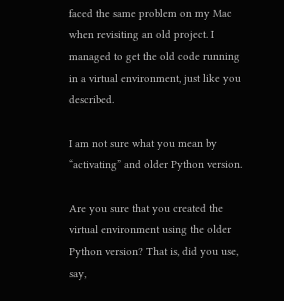faced the same problem on my Mac when revisiting an old project. I managed to get the old code running in a virtual environment, just like you described.

I am not sure what you mean by “activating” and older Python version.

Are you sure that you created the virtual environment using the older Python version? That is, did you use, say,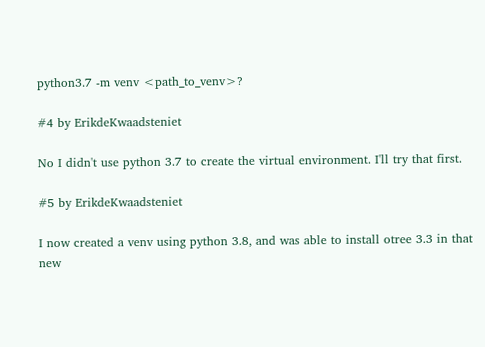python3.7 -m venv <path_to_venv>?

#4 by ErikdeKwaadsteniet

No I didn't use python 3.7 to create the virtual environment. I'll try that first.

#5 by ErikdeKwaadsteniet

I now created a venv using python 3.8, and was able to install otree 3.3 in that new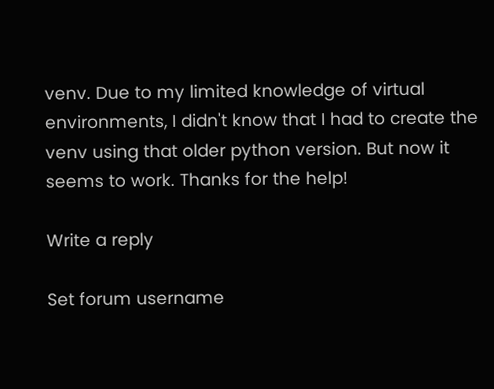venv. Due to my limited knowledge of virtual environments, I didn't know that I had to create the venv using that older python version. But now it seems to work. Thanks for the help!

Write a reply

Set forum username